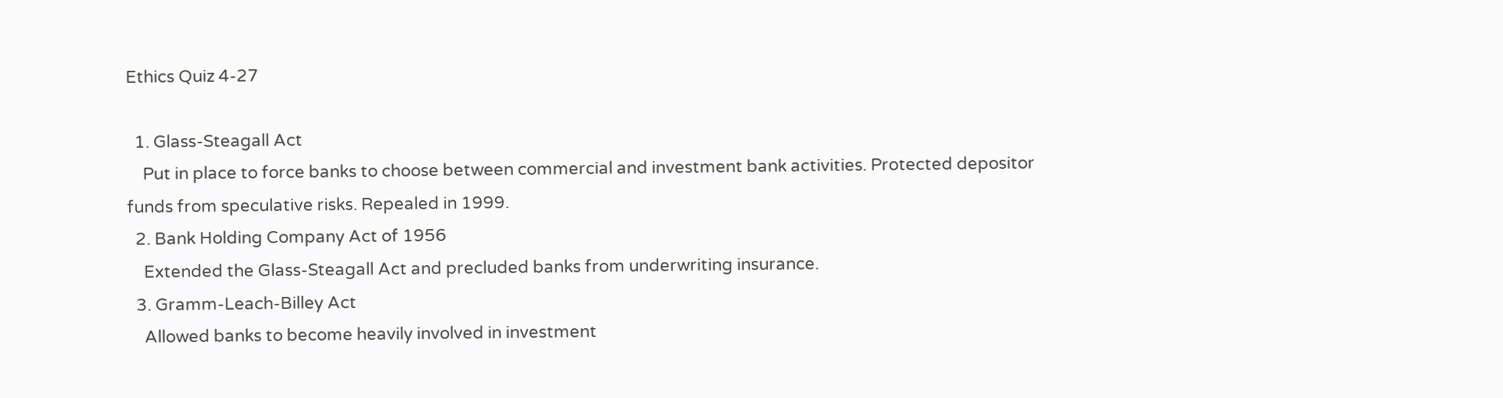Ethics Quiz 4-27

  1. Glass-Steagall Act
    Put in place to force banks to choose between commercial and investment bank activities. Protected depositor funds from speculative risks. Repealed in 1999.
  2. Bank Holding Company Act of 1956
    Extended the Glass-Steagall Act and precluded banks from underwriting insurance.
  3. Gramm-Leach-Billey Act
    Allowed banks to become heavily involved in investment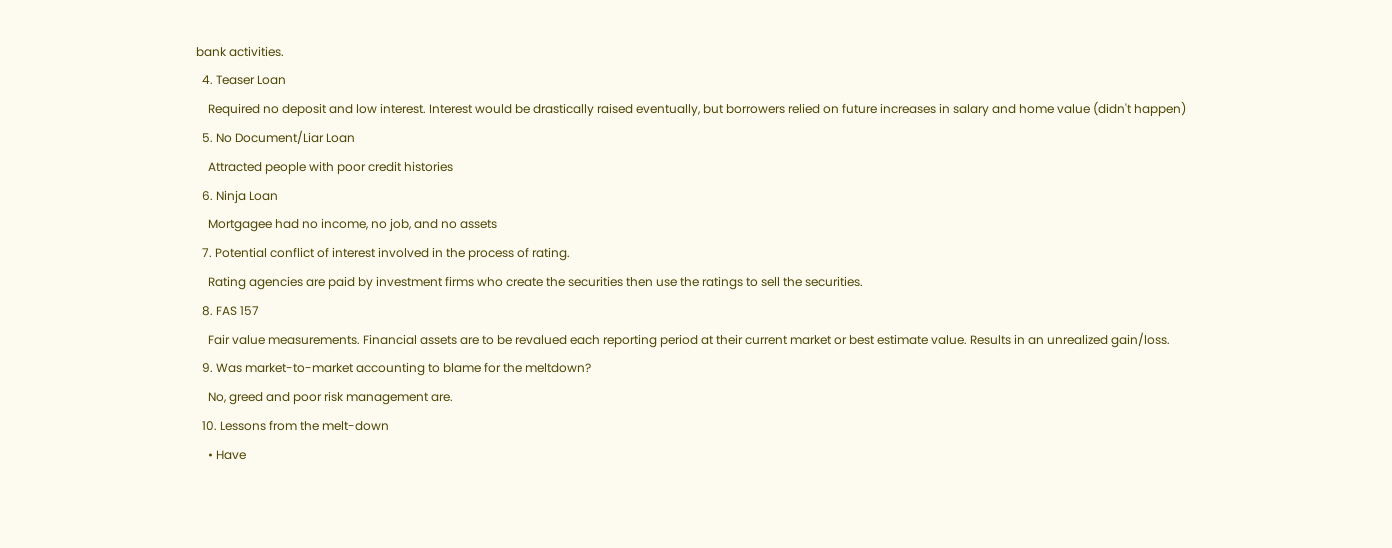bank activities.
  4. Teaser Loan
    Required no deposit and low interest. Interest would be drastically raised eventually, but borrowers relied on future increases in salary and home value (didn't happen)
  5. No Document/Liar Loan
    Attracted people with poor credit histories
  6. Ninja Loan
    Mortgagee had no income, no job, and no assets
  7. Potential conflict of interest involved in the process of rating.
    Rating agencies are paid by investment firms who create the securities then use the ratings to sell the securities.
  8. FAS 157
    Fair value measurements. Financial assets are to be revalued each reporting period at their current market or best estimate value. Results in an unrealized gain/loss.
  9. Was market-to-market accounting to blame for the meltdown?
    No, greed and poor risk management are.
  10. Lessons from the melt-down
    • Have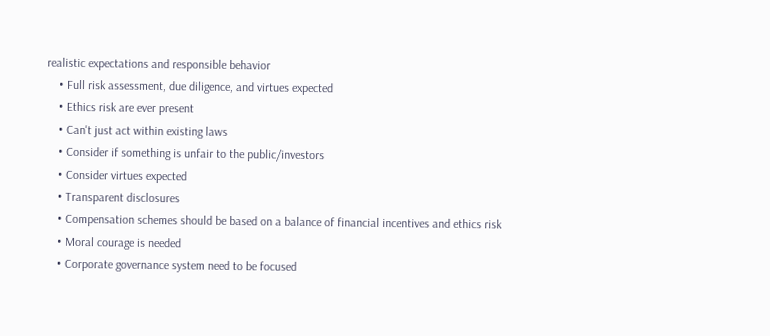realistic expectations and responsible behavior
    • Full risk assessment, due diligence, and virtues expected
    • Ethics risk are ever present
    • Can't just act within existing laws
    • Consider if something is unfair to the public/investors
    • Consider virtues expected
    • Transparent disclosures
    • Compensation schemes should be based on a balance of financial incentives and ethics risk
    • Moral courage is needed
    • Corporate governance system need to be focused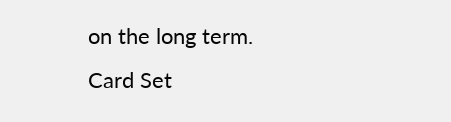on the long term.
Card Set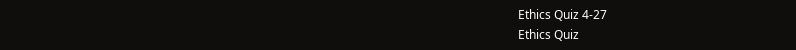Ethics Quiz 4-27
Ethics Quiz